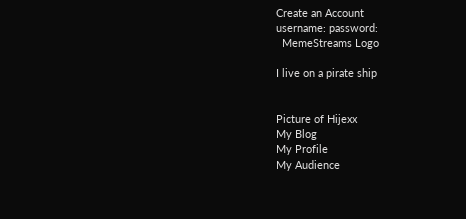Create an Account
username: password:
  MemeStreams Logo

I live on a pirate ship


Picture of Hijexx
My Blog
My Profile
My Audience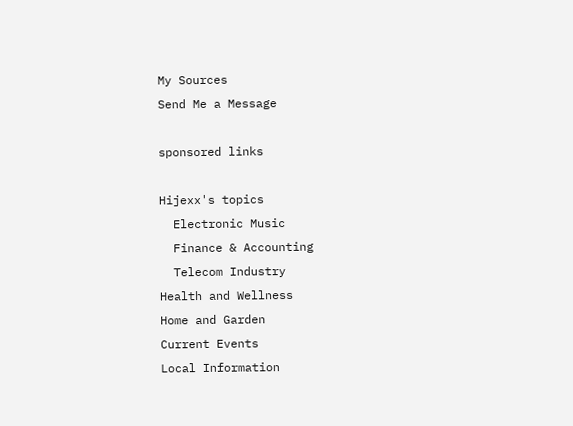My Sources
Send Me a Message

sponsored links

Hijexx's topics
  Electronic Music
  Finance & Accounting
  Telecom Industry
Health and Wellness
Home and Garden
Current Events
Local Information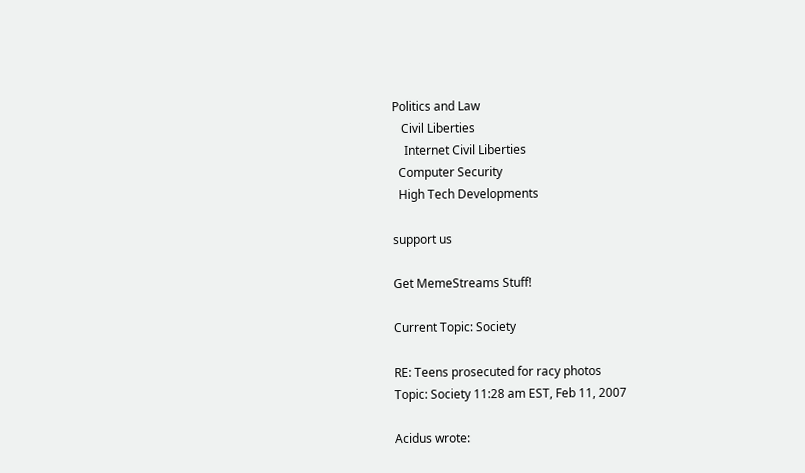Politics and Law
   Civil Liberties
    Internet Civil Liberties
  Computer Security
  High Tech Developments

support us

Get MemeStreams Stuff!

Current Topic: Society

RE: Teens prosecuted for racy photos
Topic: Society 11:28 am EST, Feb 11, 2007

Acidus wrote: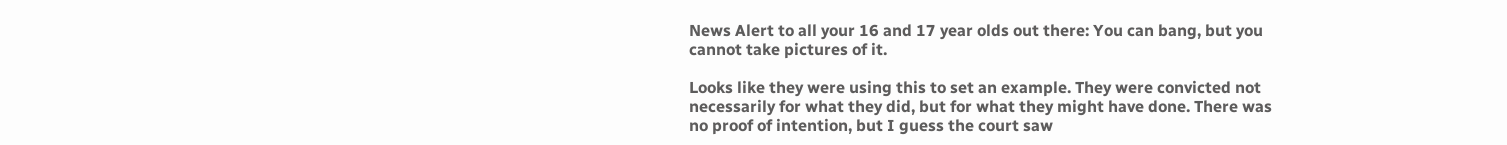News Alert to all your 16 and 17 year olds out there: You can bang, but you cannot take pictures of it.

Looks like they were using this to set an example. They were convicted not necessarily for what they did, but for what they might have done. There was no proof of intention, but I guess the court saw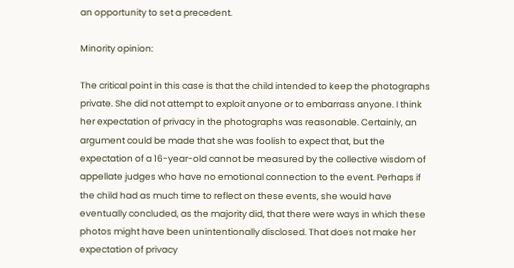an opportunity to set a precedent.

Minority opinion:

The critical point in this case is that the child intended to keep the photographs private. She did not attempt to exploit anyone or to embarrass anyone. I think her expectation of privacy in the photographs was reasonable. Certainly, an argument could be made that she was foolish to expect that, but the expectation of a 16-year-old cannot be measured by the collective wisdom of appellate judges who have no emotional connection to the event. Perhaps if the child had as much time to reflect on these events, she would have eventually concluded, as the majority did, that there were ways in which these photos might have been unintentionally disclosed. That does not make her expectation of privacy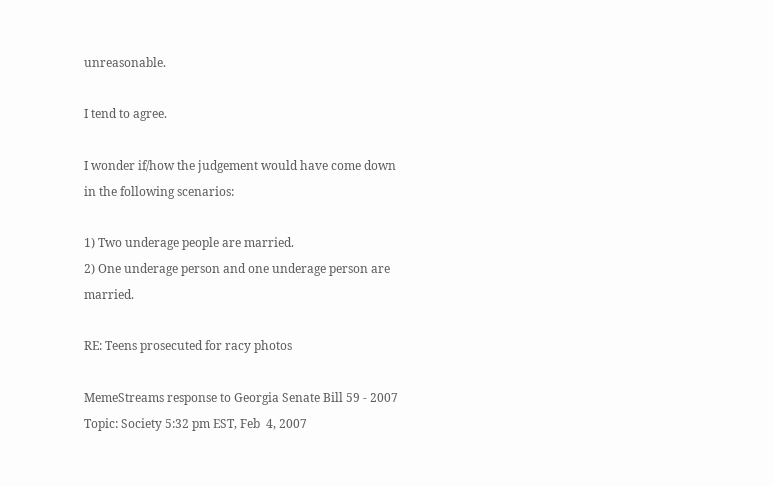unreasonable.

I tend to agree.

I wonder if/how the judgement would have come down in the following scenarios:

1) Two underage people are married.
2) One underage person and one underage person are married.

RE: Teens prosecuted for racy photos

MemeStreams response to Georgia Senate Bill 59 - 2007
Topic: Society 5:32 pm EST, Feb  4, 2007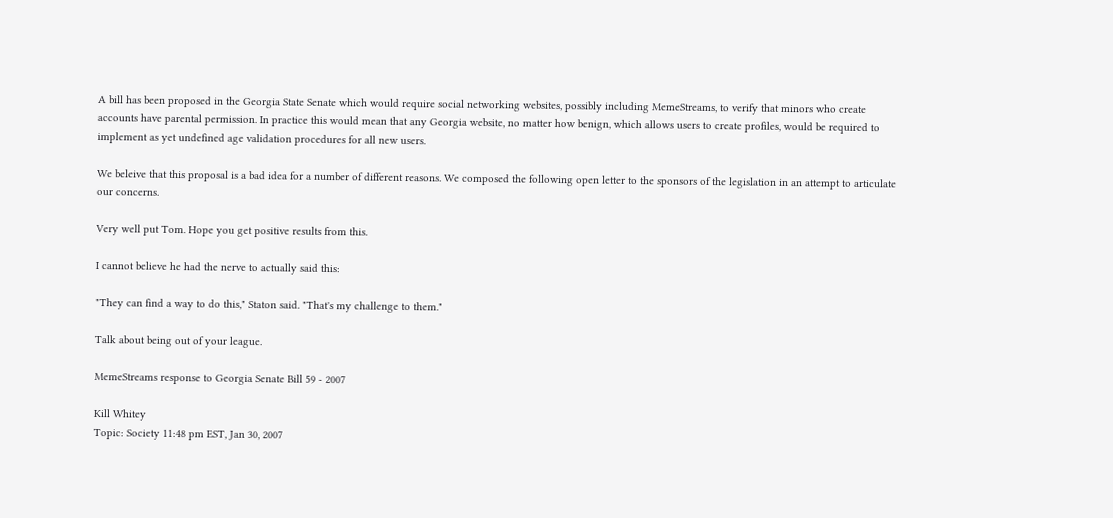A bill has been proposed in the Georgia State Senate which would require social networking websites, possibly including MemeStreams, to verify that minors who create accounts have parental permission. In practice this would mean that any Georgia website, no matter how benign, which allows users to create profiles, would be required to implement as yet undefined age validation procedures for all new users.

We beleive that this proposal is a bad idea for a number of different reasons. We composed the following open letter to the sponsors of the legislation in an attempt to articulate our concerns.

Very well put Tom. Hope you get positive results from this.

I cannot believe he had the nerve to actually said this:

"They can find a way to do this," Staton said. "That's my challenge to them."

Talk about being out of your league.

MemeStreams response to Georgia Senate Bill 59 - 2007

Kill Whitey
Topic: Society 11:48 pm EST, Jan 30, 2007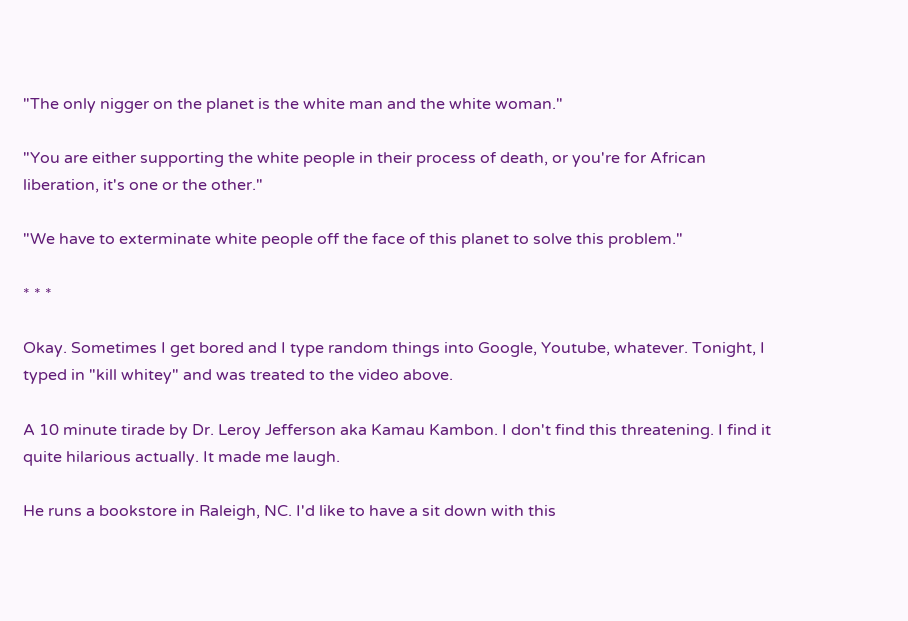"The only nigger on the planet is the white man and the white woman."

"You are either supporting the white people in their process of death, or you're for African liberation, it's one or the other."

"We have to exterminate white people off the face of this planet to solve this problem."

* * *

Okay. Sometimes I get bored and I type random things into Google, Youtube, whatever. Tonight, I typed in "kill whitey" and was treated to the video above.

A 10 minute tirade by Dr. Leroy Jefferson aka Kamau Kambon. I don't find this threatening. I find it quite hilarious actually. It made me laugh.

He runs a bookstore in Raleigh, NC. I'd like to have a sit down with this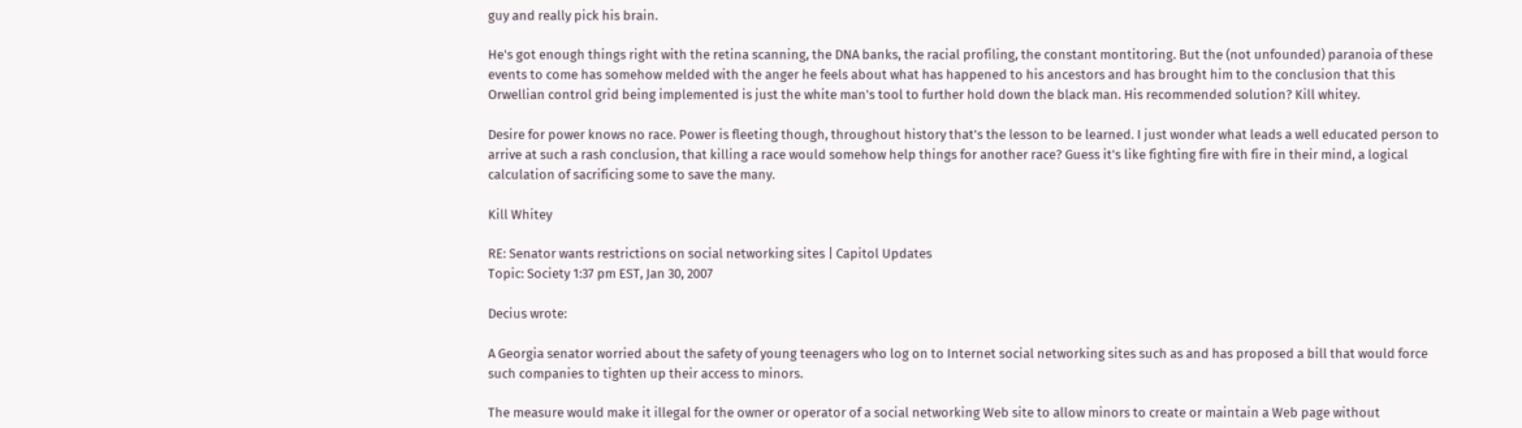guy and really pick his brain.

He's got enough things right with the retina scanning, the DNA banks, the racial profiling, the constant montitoring. But the (not unfounded) paranoia of these events to come has somehow melded with the anger he feels about what has happened to his ancestors and has brought him to the conclusion that this Orwellian control grid being implemented is just the white man's tool to further hold down the black man. His recommended solution? Kill whitey.

Desire for power knows no race. Power is fleeting though, throughout history that's the lesson to be learned. I just wonder what leads a well educated person to arrive at such a rash conclusion, that killing a race would somehow help things for another race? Guess it's like fighting fire with fire in their mind, a logical calculation of sacrificing some to save the many.

Kill Whitey

RE: Senator wants restrictions on social networking sites | Capitol Updates
Topic: Society 1:37 pm EST, Jan 30, 2007

Decius wrote:

A Georgia senator worried about the safety of young teenagers who log on to Internet social networking sites such as and has proposed a bill that would force such companies to tighten up their access to minors.

The measure would make it illegal for the owner or operator of a social networking Web site to allow minors to create or maintain a Web page without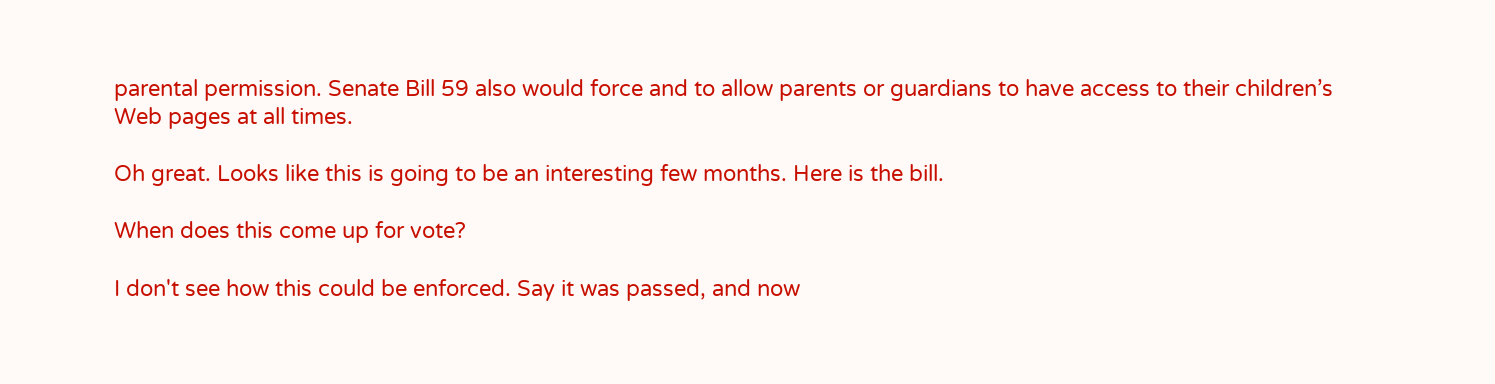parental permission. Senate Bill 59 also would force and to allow parents or guardians to have access to their children’s Web pages at all times.

Oh great. Looks like this is going to be an interesting few months. Here is the bill.

When does this come up for vote?

I don't see how this could be enforced. Say it was passed, and now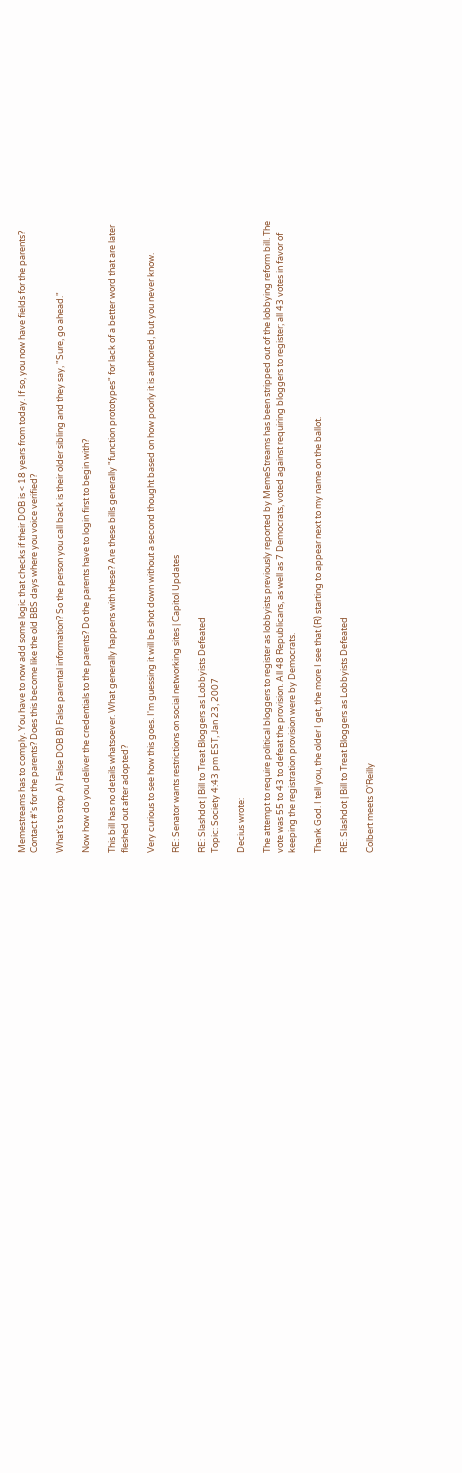Memestreams has to comply. You have to now add some logic that checks if their DOB is < 18 years from today. If so, you now have fields for the parents? Contact #'s for the parents? Does this become like the old BBS days where you voice verified?

What's to stop A) False DOB B) False parental information? So the person you call back is their older sibling and they say, "Sure, go ahead."

Now how do you deliver the credentials to the parents? Do the parents have to login first to begin with?

This bill has no details whatsoever. What generally happens with these? Are these bills generally "function prototypes" for lack of a better word that are later fleshed out after adopted?

Very curious to see how this goes. I'm guessing it will be shot down without a second thought based on how poorly it is authored, but you never know.

RE: Senator wants restrictions on social networking sites | Capitol Updates

RE: Slashdot | Bill to Treat Bloggers as Lobbyists Defeated
Topic: Society 4:43 pm EST, Jan 23, 2007

Decius wrote:

The attempt to require political bloggers to register as lobbyists previously reported by MemeStreams has been stripped out of the lobbying reform bill. The vote was 55 to 43 to defeat the provision. All 48 Republicans, as well as 7 Democrats, voted against requiring bloggers to register; all 43 votes in favor of keeping the registration provision were by Democrats.

Thank God. I tell you, the older I get, the more I see that (R) starting to appear next to my name on the ballot.

RE: Slashdot | Bill to Treat Bloggers as Lobbyists Defeated

Colbert meets O'Reilly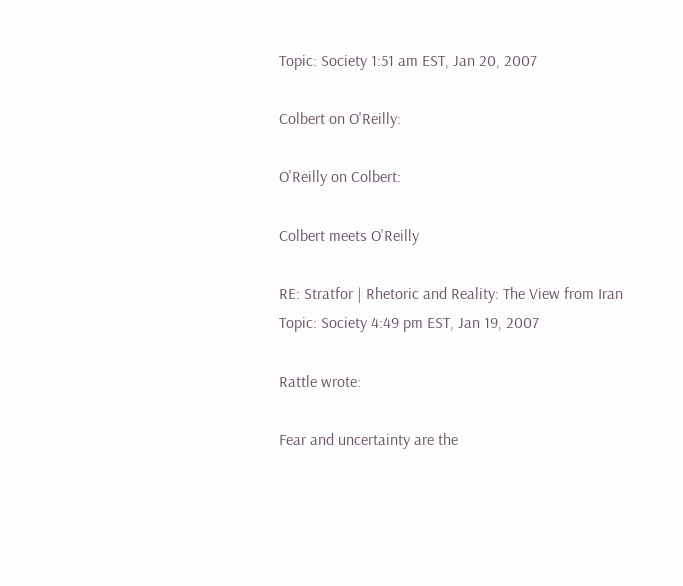Topic: Society 1:51 am EST, Jan 20, 2007

Colbert on O'Reilly:

O'Reilly on Colbert:

Colbert meets O'Reilly

RE: Stratfor | Rhetoric and Reality: The View from Iran
Topic: Society 4:49 pm EST, Jan 19, 2007

Rattle wrote:

Fear and uncertainty are the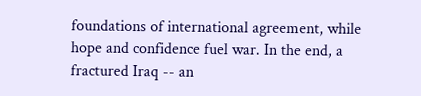foundations of international agreement, while hope and confidence fuel war. In the end, a fractured Iraq -- an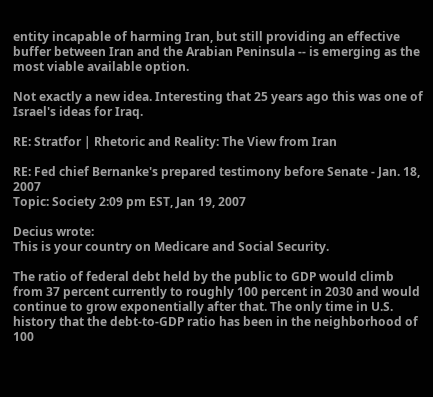entity incapable of harming Iran, but still providing an effective buffer between Iran and the Arabian Peninsula -- is emerging as the most viable available option.

Not exactly a new idea. Interesting that 25 years ago this was one of Israel's ideas for Iraq.

RE: Stratfor | Rhetoric and Reality: The View from Iran

RE: Fed chief Bernanke's prepared testimony before Senate - Jan. 18, 2007
Topic: Society 2:09 pm EST, Jan 19, 2007

Decius wrote:
This is your country on Medicare and Social Security.

The ratio of federal debt held by the public to GDP would climb from 37 percent currently to roughly 100 percent in 2030 and would continue to grow exponentially after that. The only time in U.S. history that the debt-to-GDP ratio has been in the neighborhood of 100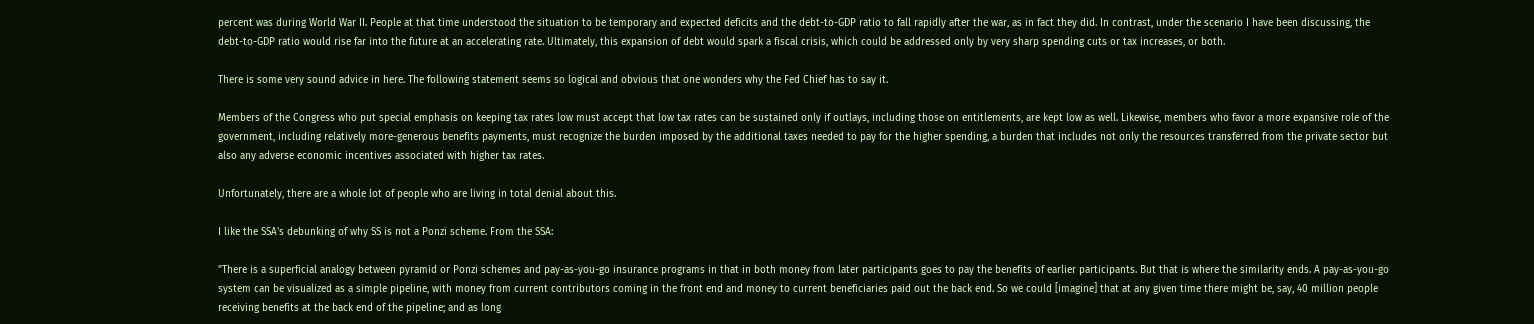percent was during World War II. People at that time understood the situation to be temporary and expected deficits and the debt-to-GDP ratio to fall rapidly after the war, as in fact they did. In contrast, under the scenario I have been discussing, the debt-to-GDP ratio would rise far into the future at an accelerating rate. Ultimately, this expansion of debt would spark a fiscal crisis, which could be addressed only by very sharp spending cuts or tax increases, or both.

There is some very sound advice in here. The following statement seems so logical and obvious that one wonders why the Fed Chief has to say it.

Members of the Congress who put special emphasis on keeping tax rates low must accept that low tax rates can be sustained only if outlays, including those on entitlements, are kept low as well. Likewise, members who favor a more expansive role of the government, including relatively more-generous benefits payments, must recognize the burden imposed by the additional taxes needed to pay for the higher spending, a burden that includes not only the resources transferred from the private sector but also any adverse economic incentives associated with higher tax rates.

Unfortunately, there are a whole lot of people who are living in total denial about this.

I like the SSA's debunking of why SS is not a Ponzi scheme. From the SSA:

"There is a superficial analogy between pyramid or Ponzi schemes and pay-as-you-go insurance programs in that in both money from later participants goes to pay the benefits of earlier participants. But that is where the similarity ends. A pay-as-you-go system can be visualized as a simple pipeline, with money from current contributors coming in the front end and money to current beneficiaries paid out the back end. So we could [imagine] that at any given time there might be, say, 40 million people receiving benefits at the back end of the pipeline; and as long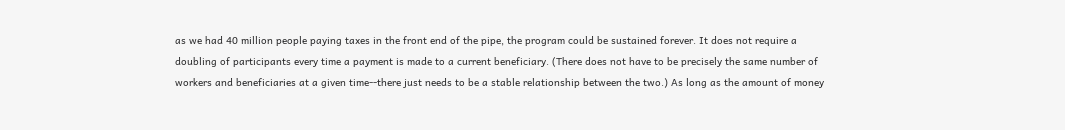as we had 40 million people paying taxes in the front end of the pipe, the program could be sustained forever. It does not require a doubling of participants every time a payment is made to a current beneficiary. (There does not have to be precisely the same number of workers and beneficiaries at a given time--there just needs to be a stable relationship between the two.) As long as the amount of money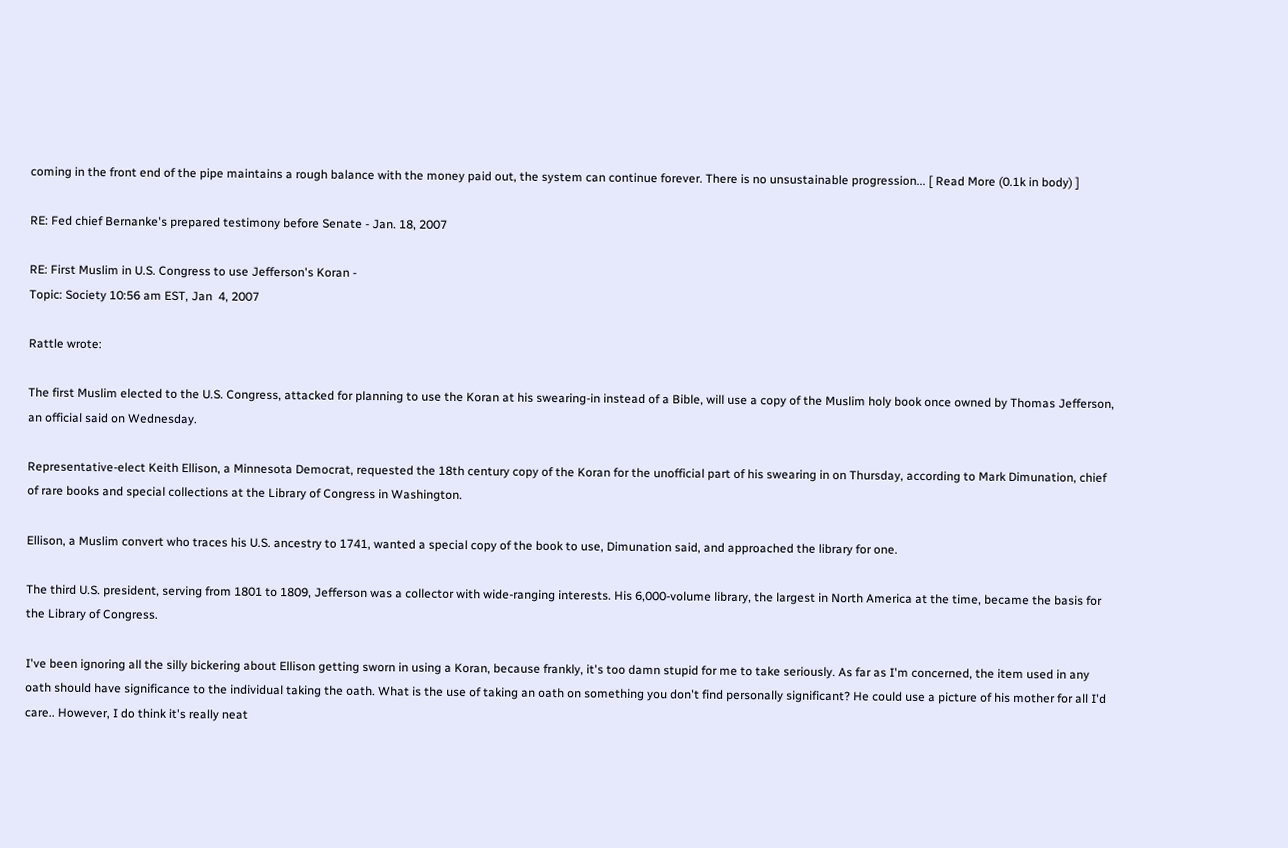coming in the front end of the pipe maintains a rough balance with the money paid out, the system can continue forever. There is no unsustainable progression... [ Read More (0.1k in body) ]

RE: Fed chief Bernanke's prepared testimony before Senate - Jan. 18, 2007

RE: First Muslim in U.S. Congress to use Jefferson's Koran -
Topic: Society 10:56 am EST, Jan  4, 2007

Rattle wrote:

The first Muslim elected to the U.S. Congress, attacked for planning to use the Koran at his swearing-in instead of a Bible, will use a copy of the Muslim holy book once owned by Thomas Jefferson, an official said on Wednesday.

Representative-elect Keith Ellison, a Minnesota Democrat, requested the 18th century copy of the Koran for the unofficial part of his swearing in on Thursday, according to Mark Dimunation, chief of rare books and special collections at the Library of Congress in Washington.

Ellison, a Muslim convert who traces his U.S. ancestry to 1741, wanted a special copy of the book to use, Dimunation said, and approached the library for one.

The third U.S. president, serving from 1801 to 1809, Jefferson was a collector with wide-ranging interests. His 6,000-volume library, the largest in North America at the time, became the basis for the Library of Congress.

I've been ignoring all the silly bickering about Ellison getting sworn in using a Koran, because frankly, it's too damn stupid for me to take seriously. As far as I'm concerned, the item used in any oath should have significance to the individual taking the oath. What is the use of taking an oath on something you don't find personally significant? He could use a picture of his mother for all I'd care.. However, I do think it's really neat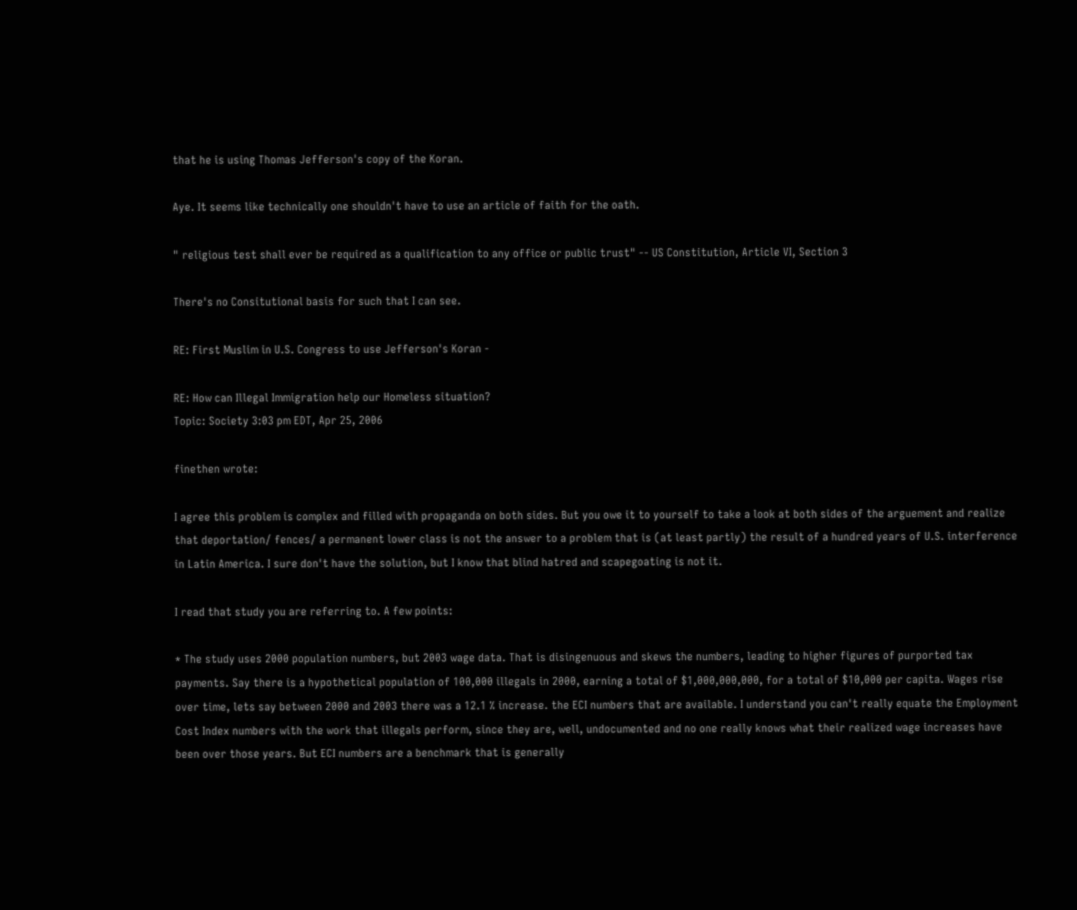that he is using Thomas Jefferson's copy of the Koran.

Aye. It seems like technically one shouldn't have to use an article of faith for the oath.

" religious test shall ever be required as a qualification to any office or public trust" -- US Constitution, Article VI, Section 3

There's no Consitutional basis for such that I can see.

RE: First Muslim in U.S. Congress to use Jefferson's Koran -

RE: How can Illegal Immigration help our Homeless situation?
Topic: Society 3:03 pm EDT, Apr 25, 2006

finethen wrote:

I agree this problem is complex and filled with propaganda on both sides. But you owe it to yourself to take a look at both sides of the arguement and realize that deportation/ fences/ a permanent lower class is not the answer to a problem that is (at least partly) the result of a hundred years of U.S. interference in Latin America. I sure don't have the solution, but I know that blind hatred and scapegoating is not it.

I read that study you are referring to. A few points:

* The study uses 2000 population numbers, but 2003 wage data. That is disingenuous and skews the numbers, leading to higher figures of purported tax payments. Say there is a hypothetical population of 100,000 illegals in 2000, earning a total of $1,000,000,000, for a total of $10,000 per capita. Wages rise over time, lets say between 2000 and 2003 there was a 12.1 % increase. the ECI numbers that are available. I understand you can't really equate the Employment Cost Index numbers with the work that illegals perform, since they are, well, undocumented and no one really knows what their realized wage increases have been over those years. But ECI numbers are a benchmark that is generally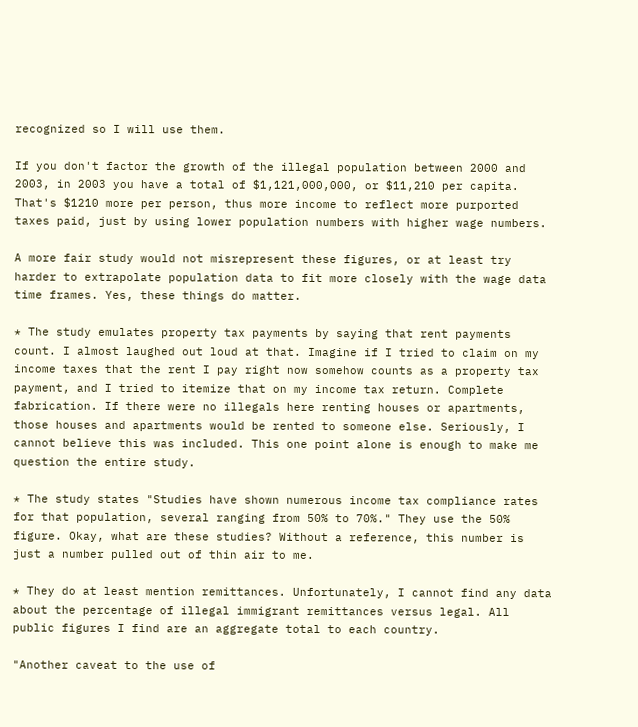recognized so I will use them.

If you don't factor the growth of the illegal population between 2000 and 2003, in 2003 you have a total of $1,121,000,000, or $11,210 per capita. That's $1210 more per person, thus more income to reflect more purported taxes paid, just by using lower population numbers with higher wage numbers.

A more fair study would not misrepresent these figures, or at least try harder to extrapolate population data to fit more closely with the wage data time frames. Yes, these things do matter.

* The study emulates property tax payments by saying that rent payments count. I almost laughed out loud at that. Imagine if I tried to claim on my income taxes that the rent I pay right now somehow counts as a property tax payment, and I tried to itemize that on my income tax return. Complete fabrication. If there were no illegals here renting houses or apartments, those houses and apartments would be rented to someone else. Seriously, I cannot believe this was included. This one point alone is enough to make me question the entire study.

* The study states "Studies have shown numerous income tax compliance rates for that population, several ranging from 50% to 70%." They use the 50% figure. Okay, what are these studies? Without a reference, this number is just a number pulled out of thin air to me.

* They do at least mention remittances. Unfortunately, I cannot find any data about the percentage of illegal immigrant remittances versus legal. All public figures I find are an aggregate total to each country.

"Another caveat to the use of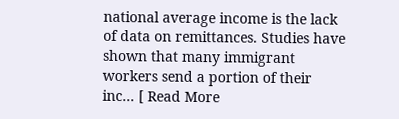national average income is the lack of data on remittances. Studies have shown that many immigrant workers send a portion of their inc... [ Read More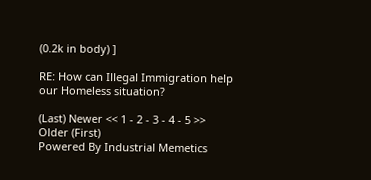(0.2k in body) ]

RE: How can Illegal Immigration help our Homeless situation?

(Last) Newer << 1 - 2 - 3 - 4 - 5 >> Older (First)
Powered By Industrial Memetics